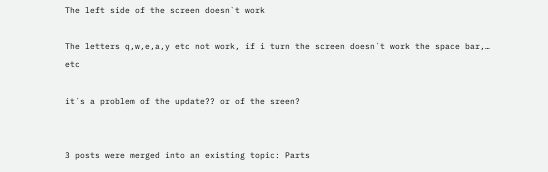The left side of the screen doesn`t work

The letters q,w,e,a,y etc not work, if i turn the screen doesn´t work the space bar,… etc

it´s a problem of the update?? or of the sreen?


3 posts were merged into an existing topic: Parts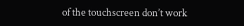of the touchscreen don’t work